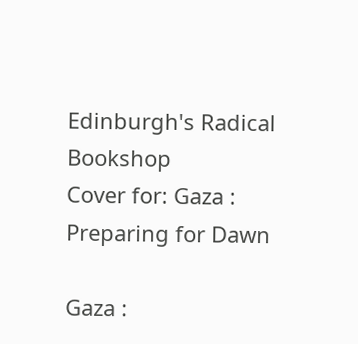Edinburgh's Radical Bookshop
Cover for: Gaza : Preparing for Dawn

Gaza :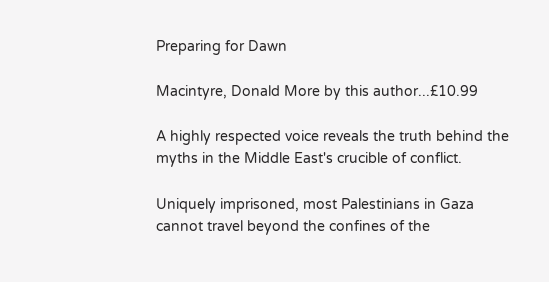Preparing for Dawn

Macintyre, Donald More by this author...£10.99

A highly respected voice reveals the truth behind the myths in the Middle East's crucible of conflict.

Uniquely imprisoned, most Palestinians in Gaza cannot travel beyond the confines of the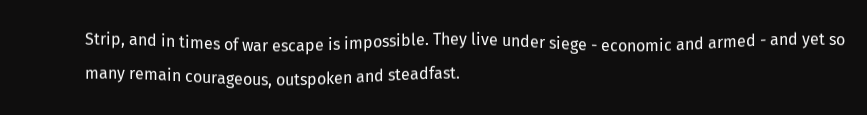Strip, and in times of war escape is impossible. They live under siege - economic and armed - and yet so many remain courageous, outspoken and steadfast.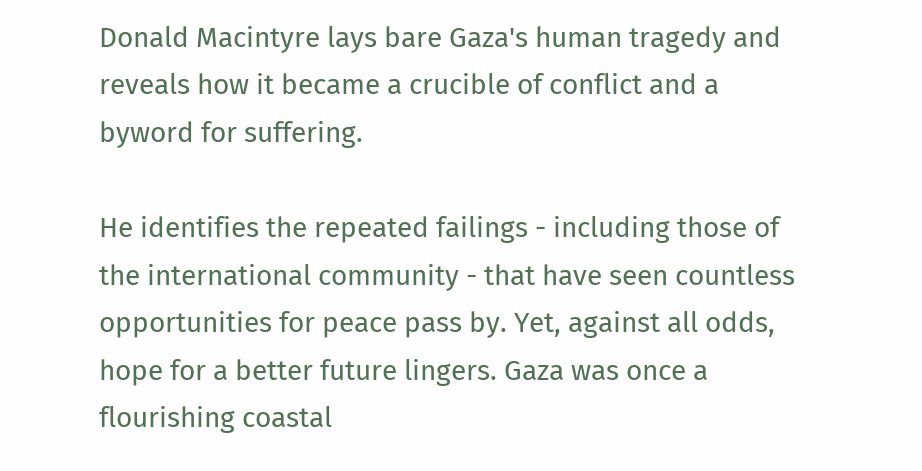Donald Macintyre lays bare Gaza's human tragedy and reveals how it became a crucible of conflict and a byword for suffering.

He identifies the repeated failings - including those of the international community - that have seen countless opportunities for peace pass by. Yet, against all odds, hope for a better future lingers. Gaza was once a flourishing coastal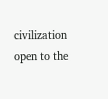civilization open to the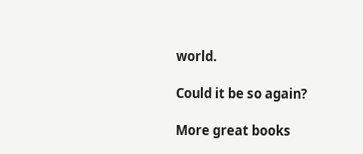world.

Could it be so again?

More great books